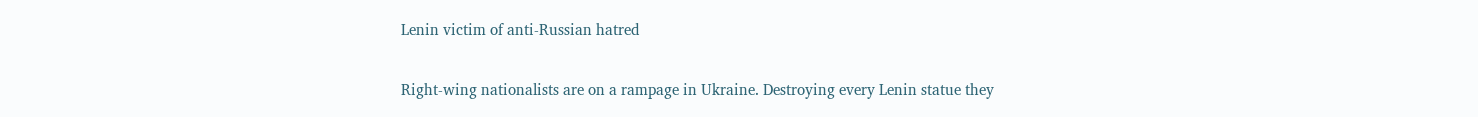Lenin victim of anti-Russian hatred

Right-wing nationalists are on a rampage in Ukraine. Destroying every Lenin statue they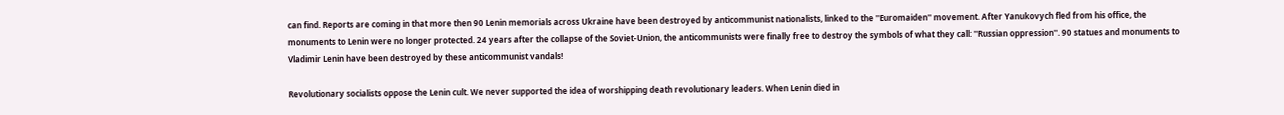can find. Reports are coming in that more then 90 Lenin memorials across Ukraine have been destroyed by anticommunist nationalists, linked to the ''Euromaiden'' movement. After Yanukovych fled from his office, the monuments to Lenin were no longer protected. 24 years after the collapse of the Soviet-Union, the anticommunists were finally free to destroy the symbols of what they call: ''Russian oppression''. 90 statues and monuments to Vladimir Lenin have been destroyed by these anticommunist vandals!

Revolutionary socialists oppose the Lenin cult. We never supported the idea of worshipping death revolutionary leaders. When Lenin died in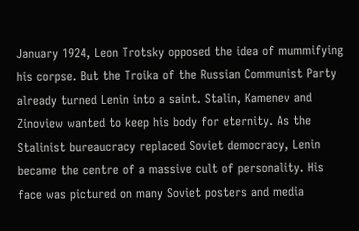January 1924, Leon Trotsky opposed the idea of mummifying his corpse. But the Troika of the Russian Communist Party already turned Lenin into a saint. Stalin, Kamenev and Zinoview wanted to keep his body for eternity. As the Stalinist bureaucracy replaced Soviet democracy, Lenin became the centre of a massive cult of personality. His face was pictured on many Soviet posters and media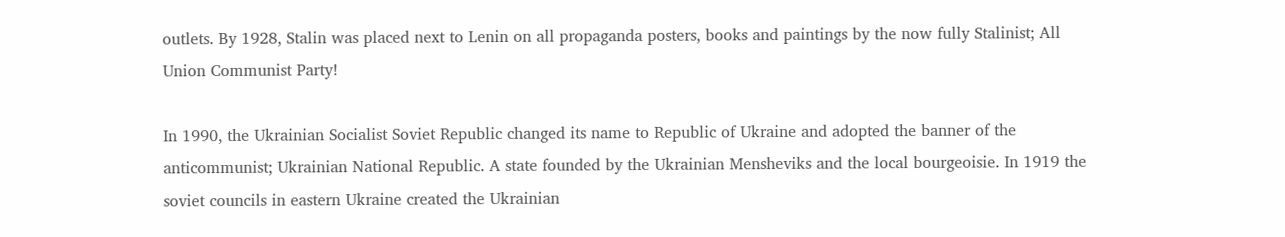outlets. By 1928, Stalin was placed next to Lenin on all propaganda posters, books and paintings by the now fully Stalinist; All Union Communist Party!

In 1990, the Ukrainian Socialist Soviet Republic changed its name to Republic of Ukraine and adopted the banner of the anticommunist; Ukrainian National Republic. A state founded by the Ukrainian Mensheviks and the local bourgeoisie. In 1919 the soviet councils in eastern Ukraine created the Ukrainian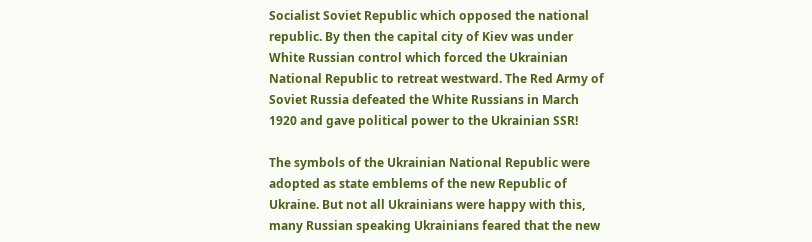Socialist Soviet Republic which opposed the national republic. By then the capital city of Kiev was under White Russian control which forced the Ukrainian National Republic to retreat westward. The Red Army of Soviet Russia defeated the White Russians in March 1920 and gave political power to the Ukrainian SSR!

The symbols of the Ukrainian National Republic were adopted as state emblems of the new Republic of Ukraine. But not all Ukrainians were happy with this, many Russian speaking Ukrainians feared that the new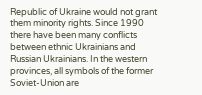Republic of Ukraine would not grant them minority rights. Since 1990 there have been many conflicts between ethnic Ukrainians and Russian Ukrainians. In the western provinces, all symbols of the former Soviet-Union are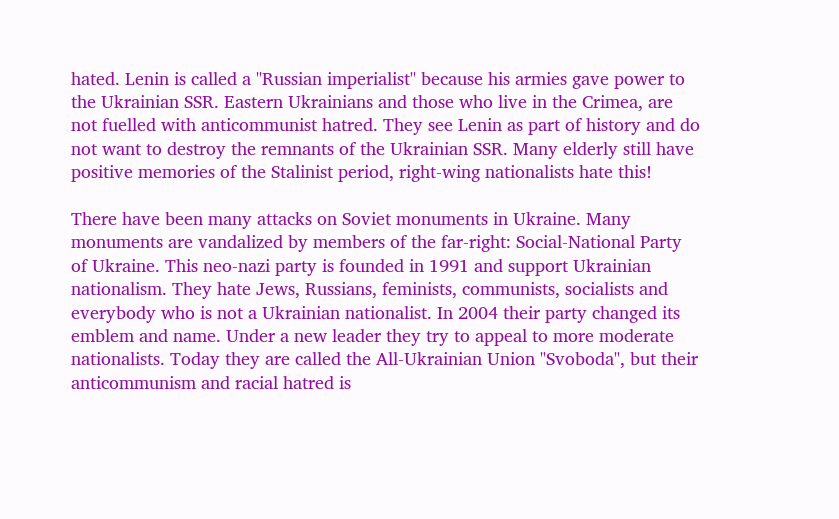hated. Lenin is called a ''Russian imperialist'' because his armies gave power to the Ukrainian SSR. Eastern Ukrainians and those who live in the Crimea, are not fuelled with anticommunist hatred. They see Lenin as part of history and do not want to destroy the remnants of the Ukrainian SSR. Many elderly still have positive memories of the Stalinist period, right-wing nationalists hate this!

There have been many attacks on Soviet monuments in Ukraine. Many monuments are vandalized by members of the far-right: Social-National Party of Ukraine. This neo-nazi party is founded in 1991 and support Ukrainian nationalism. They hate Jews, Russians, feminists, communists, socialists and everybody who is not a Ukrainian nationalist. In 2004 their party changed its emblem and name. Under a new leader they try to appeal to more moderate nationalists. Today they are called the All-Ukrainian Union "Svoboda", but their anticommunism and racial hatred is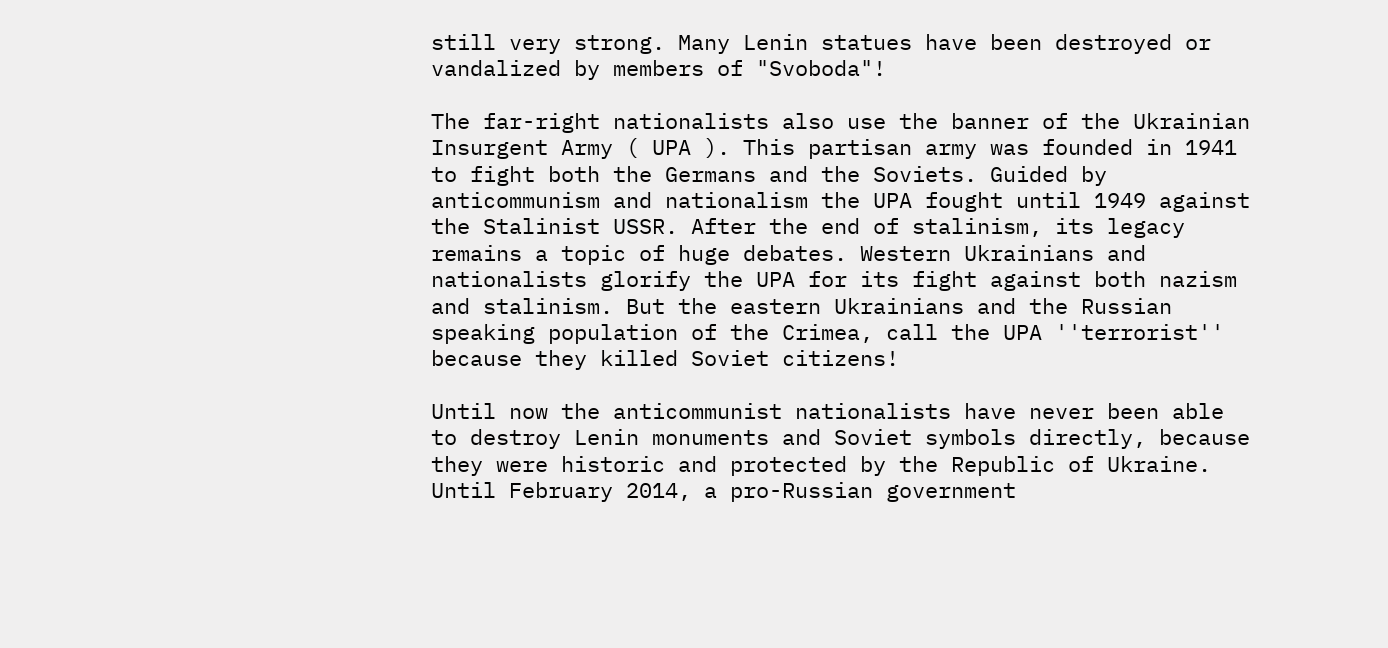still very strong. Many Lenin statues have been destroyed or vandalized by members of "Svoboda"!

The far-right nationalists also use the banner of the Ukrainian Insurgent Army ( UPA ). This partisan army was founded in 1941 to fight both the Germans and the Soviets. Guided by anticommunism and nationalism the UPA fought until 1949 against the Stalinist USSR. After the end of stalinism, its legacy remains a topic of huge debates. Western Ukrainians and nationalists glorify the UPA for its fight against both nazism and stalinism. But the eastern Ukrainians and the Russian speaking population of the Crimea, call the UPA ''terrorist'' because they killed Soviet citizens!

Until now the anticommunist nationalists have never been able to destroy Lenin monuments and Soviet symbols directly, because they were historic and protected by the Republic of Ukraine. Until February 2014, a pro-Russian government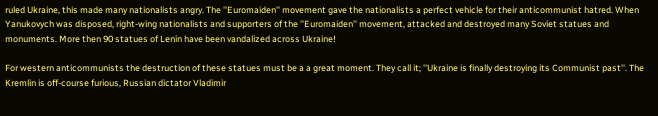ruled Ukraine, this made many nationalists angry. The ''Euromaiden'' movement gave the nationalists a perfect vehicle for their anticommunist hatred. When Yanukovych was disposed, right-wing nationalists and supporters of the ''Euromaiden'' movement, attacked and destroyed many Soviet statues and monuments. More then 90 statues of Lenin have been vandalized across Ukraine!

For western anticommunists the destruction of these statues must be a a great moment. They call it; ''Ukraine is finally destroying its Communist past''. The Kremlin is off-course furious, Russian dictator Vladimir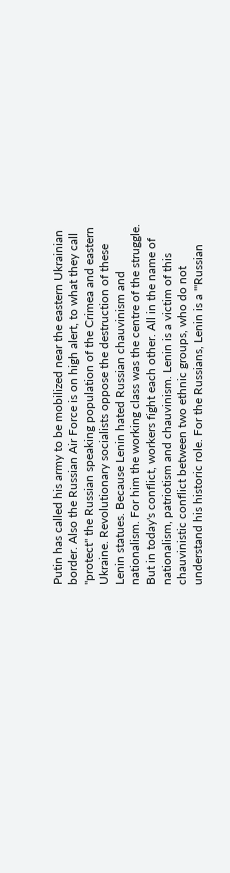Putin has called his army to be mobilized near the eastern Ukrainian border. Also the Russian Air Force is on high alert, to what they call ''protect'' the Russian speaking population of the Crimea and eastern Ukraine. Revolutionary socialists oppose the destruction of these Lenin statues. Because Lenin hated Russian chauvinism and nationalism. For him the working class was the centre of the struggle. But in today's conflict, workers fight each other. All in the name of nationalism, patriotism and chauvinism. Lenin is a victim of this chauvinistic conflict between two ethnic groups, who do not understand his historic role. For the Russians, Lenin is a '''Russian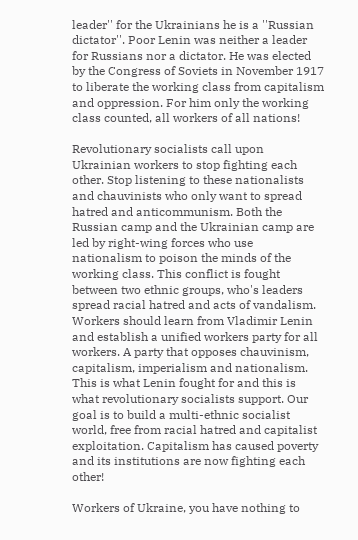leader'' for the Ukrainians he is a ''Russian dictator''. Poor Lenin was neither a leader for Russians nor a dictator. He was elected by the Congress of Soviets in November 1917 to liberate the working class from capitalism and oppression. For him only the working class counted, all workers of all nations!

Revolutionary socialists call upon Ukrainian workers to stop fighting each other. Stop listening to these nationalists and chauvinists who only want to spread hatred and anticommunism. Both the Russian camp and the Ukrainian camp are led by right-wing forces who use nationalism to poison the minds of the working class. This conflict is fought between two ethnic groups, who's leaders spread racial hatred and acts of vandalism. Workers should learn from Vladimir Lenin and establish a unified workers party for all workers. A party that opposes chauvinism, capitalism, imperialism and nationalism. This is what Lenin fought for and this is what revolutionary socialists support. Our goal is to build a multi-ethnic socialist world, free from racial hatred and capitalist exploitation. Capitalism has caused poverty and its institutions are now fighting each other!

Workers of Ukraine, you have nothing to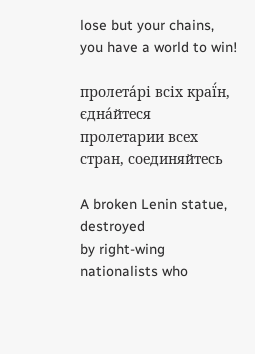lose but your chains,
you have a world to win!

пролета́рі всіх краї́н, єдна́йтеся
пролетарии всех стран, соединяйтесь

A broken Lenin statue, destroyed
by right-wing nationalists who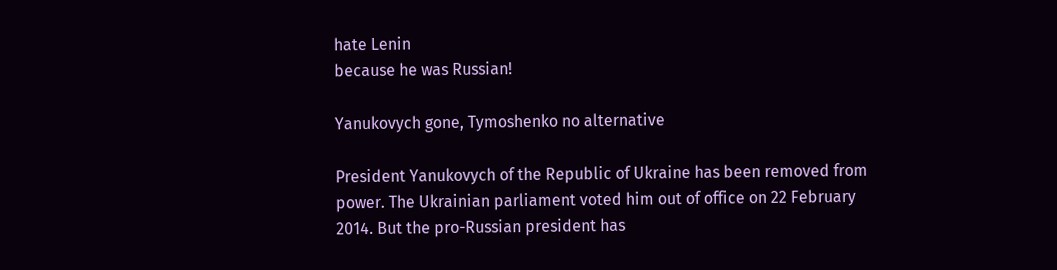hate Lenin
because he was Russian!

Yanukovych gone, Tymoshenko no alternative

President Yanukovych of the Republic of Ukraine has been removed from power. The Ukrainian parliament voted him out of office on 22 February 2014. But the pro-Russian president has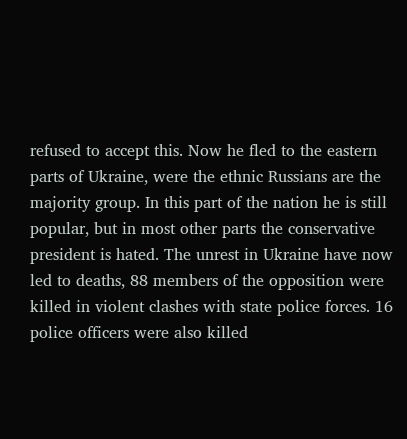refused to accept this. Now he fled to the eastern parts of Ukraine, were the ethnic Russians are the majority group. In this part of the nation he is still popular, but in most other parts the conservative president is hated. The unrest in Ukraine have now led to deaths, 88 members of the opposition were killed in violent clashes with state police forces. 16 police officers were also killed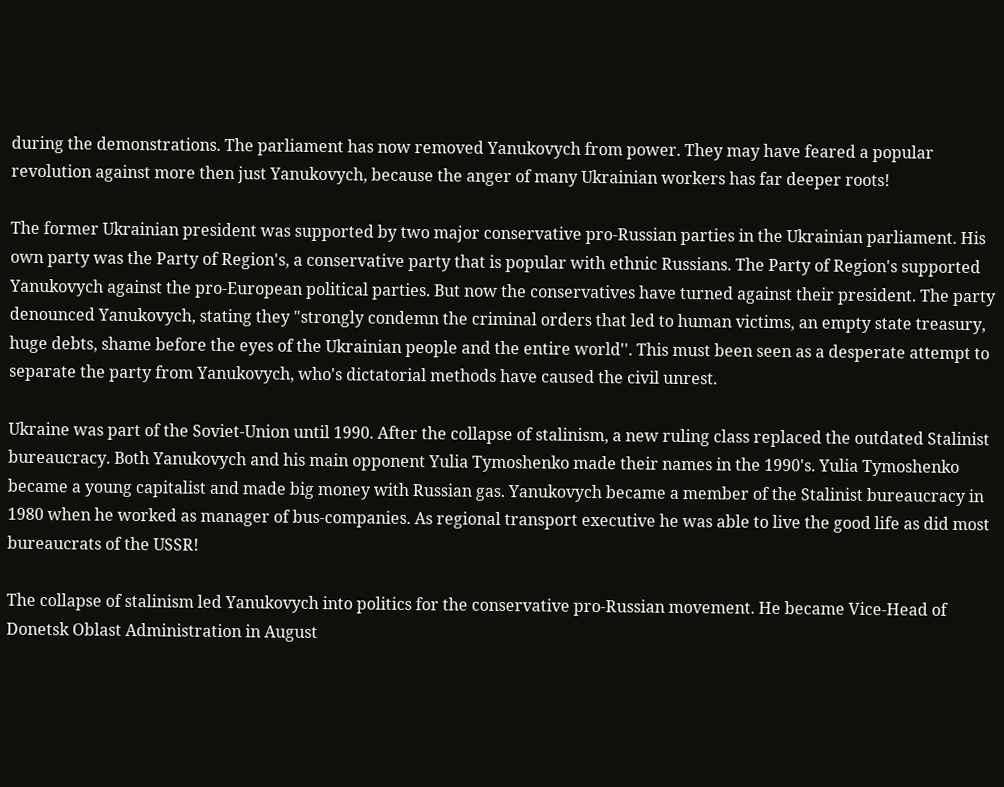during the demonstrations. The parliament has now removed Yanukovych from power. They may have feared a popular revolution against more then just Yanukovych, because the anger of many Ukrainian workers has far deeper roots!

The former Ukrainian president was supported by two major conservative pro-Russian parties in the Ukrainian parliament. His own party was the Party of Region's, a conservative party that is popular with ethnic Russians. The Party of Region's supported Yanukovych against the pro-European political parties. But now the conservatives have turned against their president. The party denounced Yanukovych, stating they "strongly condemn the criminal orders that led to human victims, an empty state treasury, huge debts, shame before the eyes of the Ukrainian people and the entire world''. This must been seen as a desperate attempt to separate the party from Yanukovych, who's dictatorial methods have caused the civil unrest.

Ukraine was part of the Soviet-Union until 1990. After the collapse of stalinism, a new ruling class replaced the outdated Stalinist bureaucracy. Both Yanukovych and his main opponent Yulia Tymoshenko made their names in the 1990's. Yulia Tymoshenko became a young capitalist and made big money with Russian gas. Yanukovych became a member of the Stalinist bureaucracy in 1980 when he worked as manager of bus-companies. As regional transport executive he was able to live the good life as did most bureaucrats of the USSR!

The collapse of stalinism led Yanukovych into politics for the conservative pro-Russian movement. He became Vice-Head of Donetsk Oblast Administration in August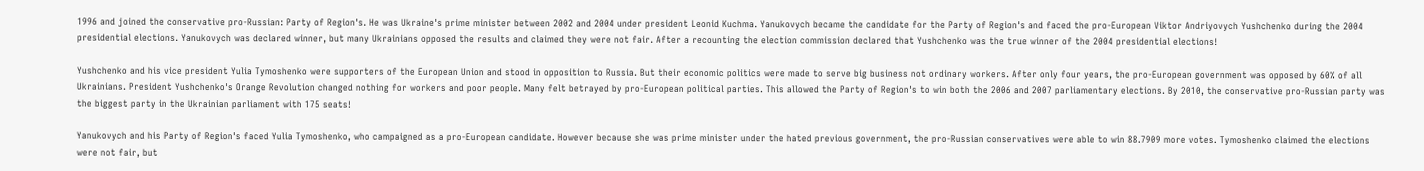1996 and joined the conservative pro-Russian: Party of Region's. He was Ukraine's prime minister between 2002 and 2004 under president Leonid Kuchma. Yanukovych became the candidate for the Party of Region's and faced the pro-European Viktor Andriyovych Yushchenko during the 2004 presidential elections. Yanukovych was declared winner, but many Ukrainians opposed the results and claimed they were not fair. After a recounting the election commission declared that Yushchenko was the true winner of the 2004 presidential elections!

Yushchenko and his vice president Yulia Tymoshenko were supporters of the European Union and stood in opposition to Russia. But their economic politics were made to serve big business not ordinary workers. After only four years, the pro-European government was opposed by 60% of all Ukrainians. President Yushchenko's Orange Revolution changed nothing for workers and poor people. Many felt betrayed by pro-European political parties. This allowed the Party of Region's to win both the 2006 and 2007 parliamentary elections. By 2010, the conservative pro-Russian party was the biggest party in the Ukrainian parliament with 175 seats!

Yanukovych and his Party of Region's faced Yulia Tymoshenko, who campaigned as a pro-European candidate. However because she was prime minister under the hated previous government, the pro-Russian conservatives were able to win 88.7909 more votes. Tymoshenko claimed the elections were not fair, but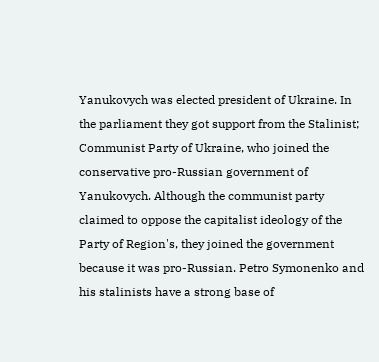Yanukovych was elected president of Ukraine. In the parliament they got support from the Stalinist; Communist Party of Ukraine, who joined the conservative pro-Russian government of Yanukovych. Although the communist party claimed to oppose the capitalist ideology of the Party of Region's, they joined the government because it was pro-Russian. Petro Symonenko and his stalinists have a strong base of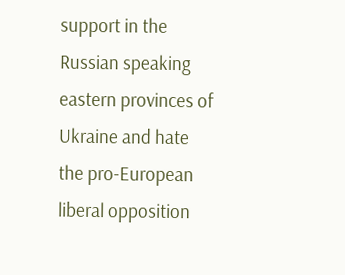support in the Russian speaking eastern provinces of Ukraine and hate the pro-European liberal opposition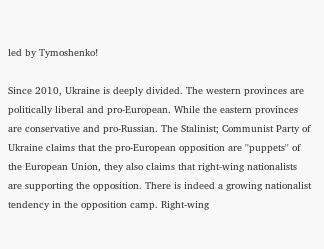led by Tymoshenko!

Since 2010, Ukraine is deeply divided. The western provinces are politically liberal and pro-European. While the eastern provinces are conservative and pro-Russian. The Stalinist; Communist Party of Ukraine claims that the pro-European opposition are ''puppets'' of the European Union, they also claims that right-wing nationalists are supporting the opposition. There is indeed a growing nationalist tendency in the opposition camp. Right-wing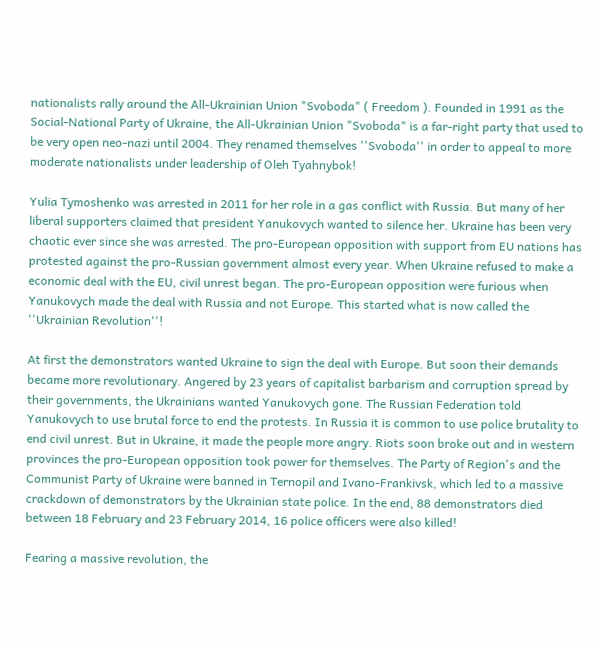nationalists rally around the All-Ukrainian Union "Svoboda" ( Freedom ). Founded in 1991 as the Social-National Party of Ukraine, the All-Ukrainian Union "Svoboda" is a far-right party that used to be very open neo-nazi until 2004. They renamed themselves ''Svoboda'' in order to appeal to more moderate nationalists under leadership of Oleh Tyahnybok!

Yulia Tymoshenko was arrested in 2011 for her role in a gas conflict with Russia. But many of her liberal supporters claimed that president Yanukovych wanted to silence her. Ukraine has been very chaotic ever since she was arrested. The pro-European opposition with support from EU nations has protested against the pro-Russian government almost every year. When Ukraine refused to make a economic deal with the EU, civil unrest began. The pro-European opposition were furious when Yanukovych made the deal with Russia and not Europe. This started what is now called the ''Ukrainian Revolution''!

At first the demonstrators wanted Ukraine to sign the deal with Europe. But soon their demands became more revolutionary. Angered by 23 years of capitalist barbarism and corruption spread by their governments, the Ukrainians wanted Yanukovych gone. The Russian Federation told Yanukovych to use brutal force to end the protests. In Russia it is common to use police brutality to end civil unrest. But in Ukraine, it made the people more angry. Riots soon broke out and in western provinces the pro-European opposition took power for themselves. The Party of Region's and the Communist Party of Ukraine were banned in Ternopil and Ivano-Frankivsk, which led to a massive crackdown of demonstrators by the Ukrainian state police. In the end, 88 demonstrators died between 18 February and 23 February 2014, 16 police officers were also killed!

Fearing a massive revolution, the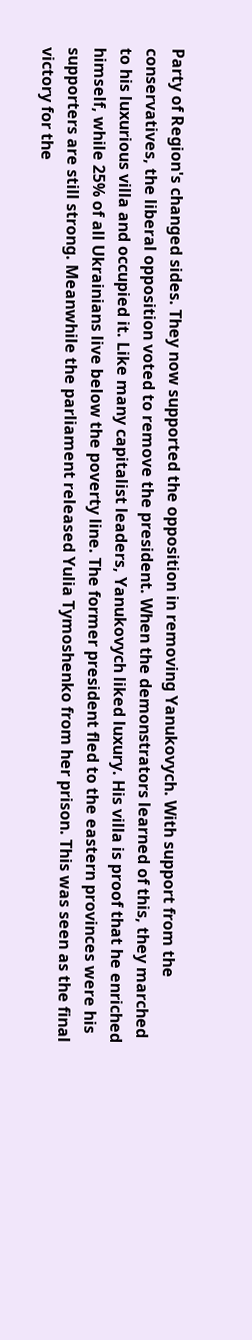Party of Region's changed sides. They now supported the opposition in removing Yanukovych. With support from the conservatives, the liberal opposition voted to remove the president. When the demonstrators learned of this, they marched to his luxurious villa and occupied it. Like many capitalist leaders, Yanukovych liked luxury. His villa is proof that he enriched himself, while 25% of all Ukrainians live below the poverty line. The former president fled to the eastern provinces were his supporters are still strong. Meanwhile the parliament released Yulia Tymoshenko from her prison. This was seen as the final victory for the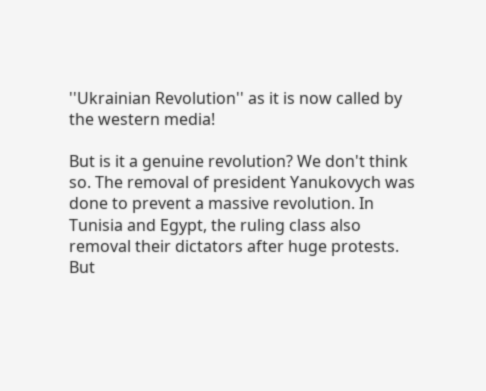''Ukrainian Revolution'' as it is now called by the western media!

But is it a genuine revolution? We don't think so. The removal of president Yanukovych was done to prevent a massive revolution. In Tunisia and Egypt, the ruling class also removal their dictators after huge protests. But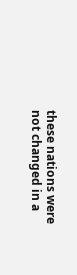these nations were not changed in a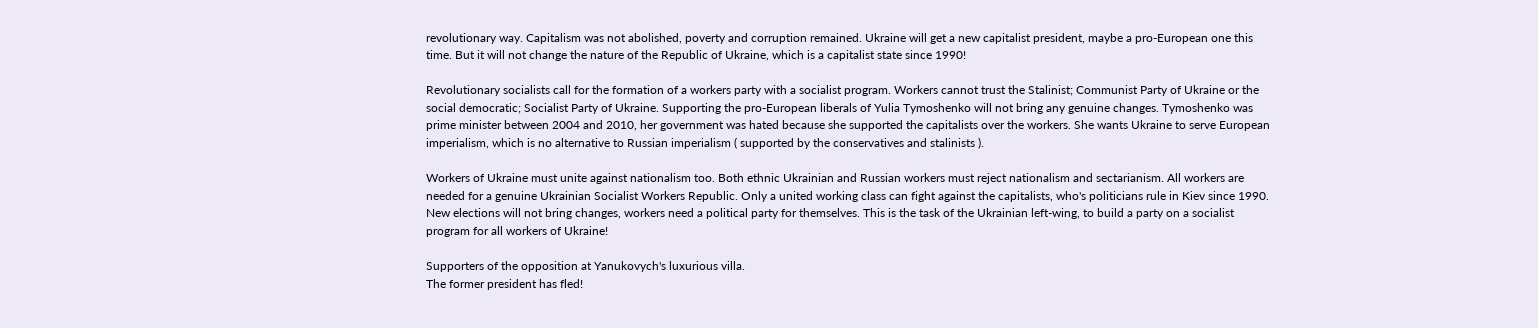revolutionary way. Capitalism was not abolished, poverty and corruption remained. Ukraine will get a new capitalist president, maybe a pro-European one this time. But it will not change the nature of the Republic of Ukraine, which is a capitalist state since 1990!

Revolutionary socialists call for the formation of a workers party with a socialist program. Workers cannot trust the Stalinist; Communist Party of Ukraine or the social democratic; Socialist Party of Ukraine. Supporting the pro-European liberals of Yulia Tymoshenko will not bring any genuine changes. Tymoshenko was prime minister between 2004 and 2010, her government was hated because she supported the capitalists over the workers. She wants Ukraine to serve European imperialism, which is no alternative to Russian imperialism ( supported by the conservatives and stalinists ).

Workers of Ukraine must unite against nationalism too. Both ethnic Ukrainian and Russian workers must reject nationalism and sectarianism. All workers are needed for a genuine Ukrainian Socialist Workers Republic. Only a united working class can fight against the capitalists, who's politicians rule in Kiev since 1990. New elections will not bring changes, workers need a political party for themselves. This is the task of the Ukrainian left-wing, to build a party on a socialist program for all workers of Ukraine!

Supporters of the opposition at Yanukovych's luxurious villa.
The former president has fled!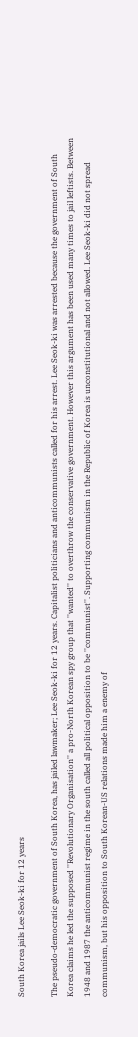South Korea jails Lee Seok-ki for 12 years

The pseudo-democratic government of South Korea, has jailed lawmaker; Lee Seok-ki for 12 years. Capitalist politicians and anticommunists called for his arrest. Lee Seok-ki was arrested because the government of South Korea claims he led the supposed ''Revolutionary Organisation'' a pro-North Korean spy group that ''wanted'' to overthrow the conservative government. However this argument has been used many times to jail leftists. Between 1948 and 1987 the anticommunist regime in the south called all political opposition to be ''communist''. Supporting communism in the Republic of Korea is unconstitutional and not allowed. Lee Seok-ki did not spread communism, but his opposition to South Korean-US relations made him a enemy of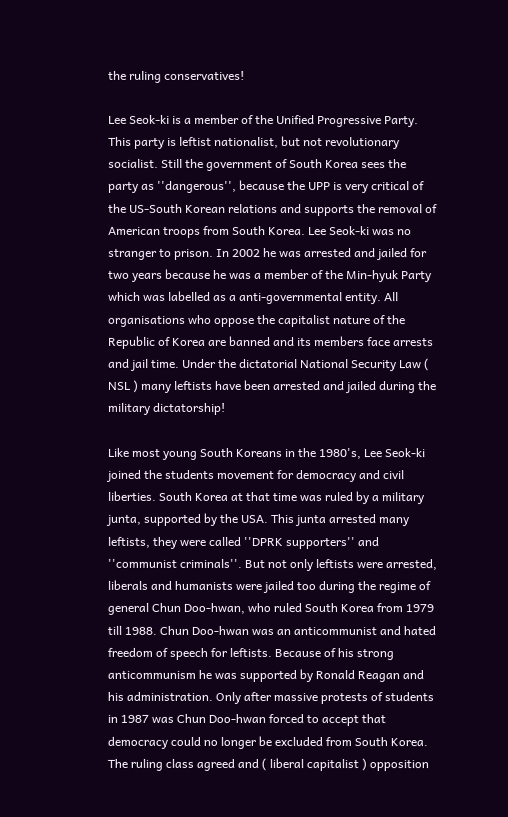the ruling conservatives!

Lee Seok-ki is a member of the Unified Progressive Party. This party is leftist nationalist, but not revolutionary socialist. Still the government of South Korea sees the party as ''dangerous'', because the UPP is very critical of the US-South Korean relations and supports the removal of American troops from South Korea. Lee Seok-ki was no stranger to prison. In 2002 he was arrested and jailed for two years because he was a member of the Min-hyuk Party which was labelled as a anti-governmental entity. All organisations who oppose the capitalist nature of the Republic of Korea are banned and its members face arrests and jail time. Under the dictatorial National Security Law ( NSL ) many leftists have been arrested and jailed during the military dictatorship!

Like most young South Koreans in the 1980's, Lee Seok-ki joined the students movement for democracy and civil liberties. South Korea at that time was ruled by a military junta, supported by the USA. This junta arrested many leftists, they were called ''DPRK supporters'' and ''communist criminals''. But not only leftists were arrested, liberals and humanists were jailed too during the regime of general Chun Doo-hwan, who ruled South Korea from 1979 till 1988. Chun Doo-hwan was an anticommunist and hated freedom of speech for leftists. Because of his strong anticommunism he was supported by Ronald Reagan and his administration. Only after massive protests of students in 1987 was Chun Doo-hwan forced to accept that democracy could no longer be excluded from South Korea. The ruling class agreed and ( liberal capitalist ) opposition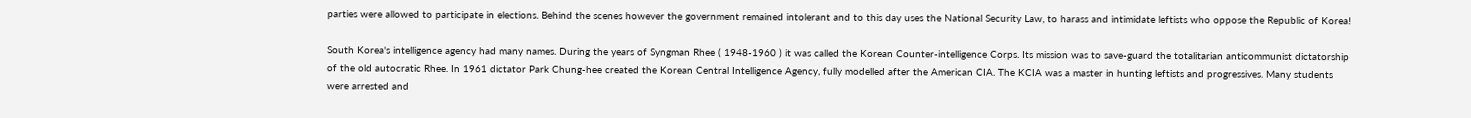parties were allowed to participate in elections. Behind the scenes however the government remained intolerant and to this day uses the National Security Law, to harass and intimidate leftists who oppose the Republic of Korea!

South Korea's intelligence agency had many names. During the years of Syngman Rhee ( 1948-1960 ) it was called the Korean Counter-intelligence Corps. Its mission was to save-guard the totalitarian anticommunist dictatorship of the old autocratic Rhee. In 1961 dictator Park Chung-hee created the Korean Central Intelligence Agency, fully modelled after the American CIA. The KCIA was a master in hunting leftists and progressives. Many students were arrested and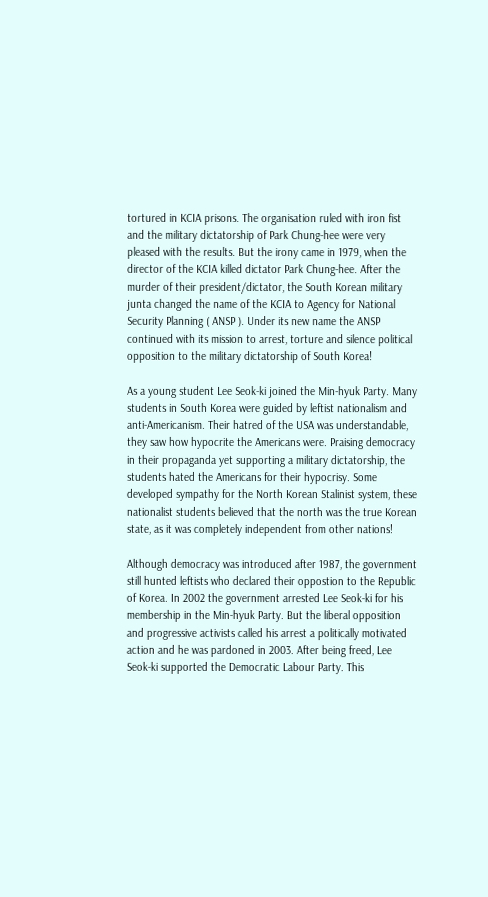tortured in KCIA prisons. The organisation ruled with iron fist and the military dictatorship of Park Chung-hee were very pleased with the results. But the irony came in 1979, when the director of the KCIA killed dictator Park Chung-hee. After the murder of their president/dictator, the South Korean military junta changed the name of the KCIA to Agency for National Security Planning ( ANSP ). Under its new name the ANSP continued with its mission to arrest, torture and silence political opposition to the military dictatorship of South Korea!

As a young student Lee Seok-ki joined the Min-hyuk Party. Many students in South Korea were guided by leftist nationalism and anti-Americanism. Their hatred of the USA was understandable, they saw how hypocrite the Americans were. Praising democracy in their propaganda yet supporting a military dictatorship, the students hated the Americans for their hypocrisy. Some developed sympathy for the North Korean Stalinist system, these nationalist students believed that the north was the true Korean state, as it was completely independent from other nations!

Although democracy was introduced after 1987, the government still hunted leftists who declared their oppostion to the Republic of Korea. In 2002 the government arrested Lee Seok-ki for his membership in the Min-hyuk Party. But the liberal opposition and progressive activists called his arrest a politically motivated action and he was pardoned in 2003. After being freed, Lee Seok-ki supported the Democratic Labour Party. This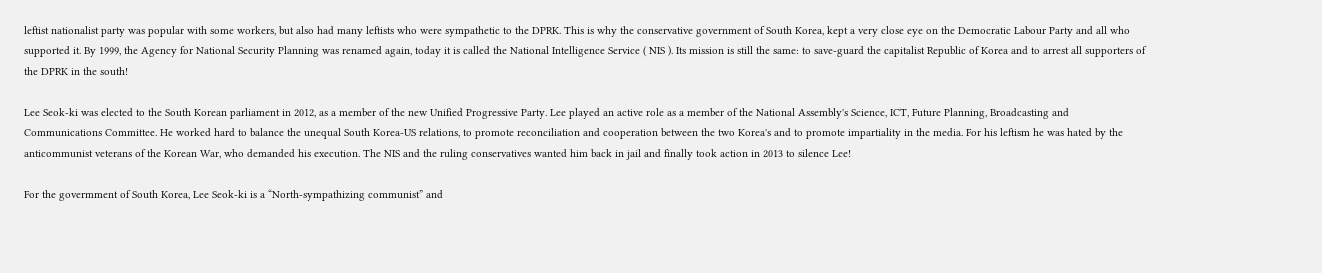leftist nationalist party was popular with some workers, but also had many leftists who were sympathetic to the DPRK. This is why the conservative government of South Korea, kept a very close eye on the Democratic Labour Party and all who supported it. By 1999, the Agency for National Security Planning was renamed again, today it is called the National Intelligence Service ( NIS ). Its mission is still the same: to save-guard the capitalist Republic of Korea and to arrest all supporters of the DPRK in the south!

Lee Seok-ki was elected to the South Korean parliament in 2012, as a member of the new Unified Progressive Party. Lee played an active role as a member of the National Assembly's Science, ICT, Future Planning, Broadcasting and Communications Committee. He worked hard to balance the unequal South Korea-US relations, to promote reconciliation and cooperation between the two Korea's and to promote impartiality in the media. For his leftism he was hated by the anticommunist veterans of the Korean War, who demanded his execution. The NIS and the ruling conservatives wanted him back in jail and finally took action in 2013 to silence Lee!

For the govermment of South Korea, Lee Seok-ki is a “North-sympathizing communist” and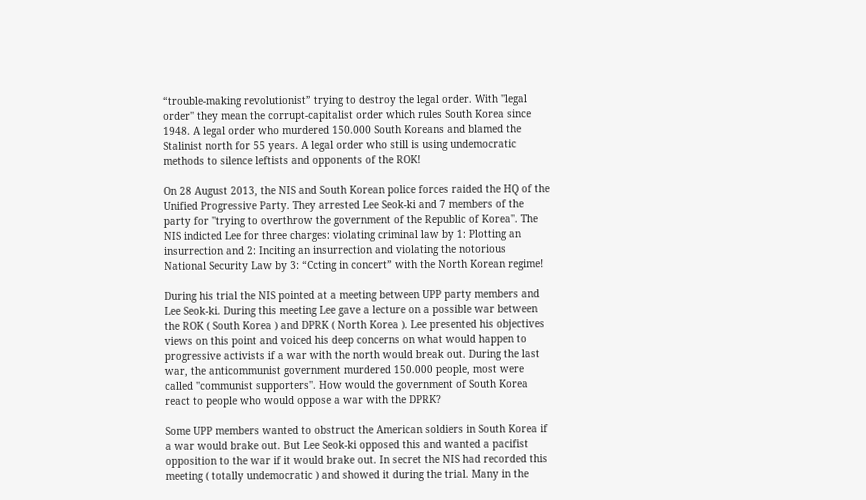“trouble-making revolutionist” trying to destroy the legal order. With ''legal order'' they mean the corrupt-capitalist order which rules South Korea since 1948. A legal order who murdered 150.000 South Koreans and blamed the Stalinist north for 55 years. A legal order who still is using undemocratic methods to silence leftists and opponents of the ROK!

On 28 August 2013, the NIS and South Korean police forces raided the HQ of the Unified Progressive Party. They arrested Lee Seok-ki and 7 members of the party for ''trying to overthrow the government of the Republic of Korea''. The NIS indicted Lee for three charges: violating criminal law by 1: Plotting an insurrection and 2: Inciting an insurrection and violating the notorious National Security Law by 3: “Ccting in concert” with the North Korean regime!

During his trial the NIS pointed at a meeting between UPP party members and Lee Seok-ki. During this meeting Lee gave a lecture on a possible war between the ROK ( South Korea ) and DPRK ( North Korea ). Lee presented his objectives views on this point and voiced his deep concerns on what would happen to progressive activists if a war with the north would break out. During the last war, the anticommunist government murdered 150.000 people, most were called ''communist supporters''. How would the government of South Korea react to people who would oppose a war with the DPRK?

Some UPP members wanted to obstruct the American soldiers in South Korea if a war would brake out. But Lee Seok-ki opposed this and wanted a pacifist opposition to the war if it would brake out. In secret the NIS had recorded this meeting ( totally undemocratic ) and showed it during the trial. Many in the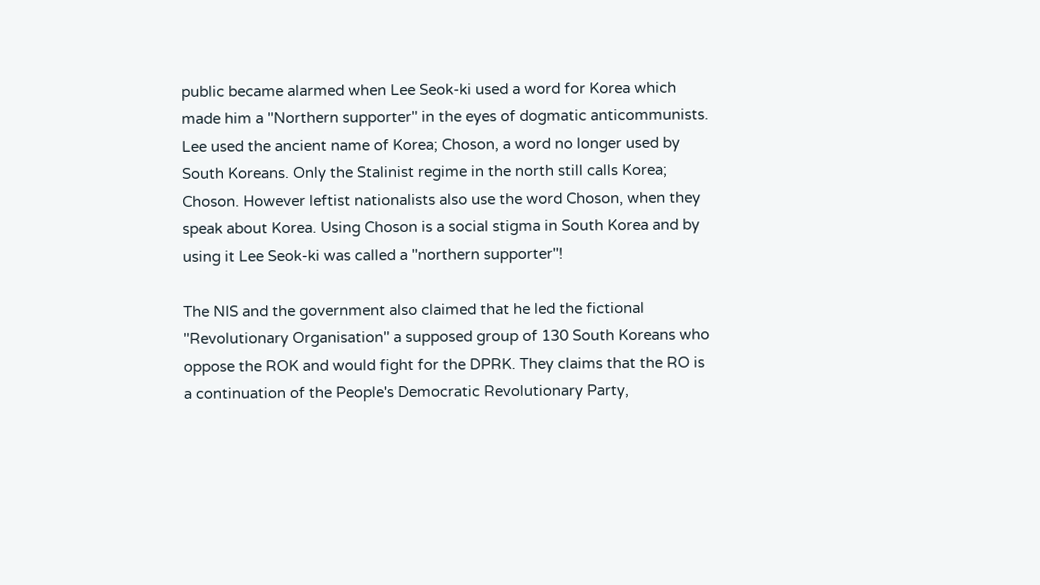public became alarmed when Lee Seok-ki used a word for Korea which made him a ''Northern supporter'' in the eyes of dogmatic anticommunists. Lee used the ancient name of Korea; Choson, a word no longer used by South Koreans. Only the Stalinist regime in the north still calls Korea; Choson. However leftist nationalists also use the word Choson, when they speak about Korea. Using Choson is a social stigma in South Korea and by using it Lee Seok-ki was called a ''northern supporter''!

The NIS and the government also claimed that he led the fictional ''Revolutionary Organisation'' a supposed group of 130 South Koreans who oppose the ROK and would fight for the DPRK. They claims that the RO is a continuation of the People's Democratic Revolutionary Party,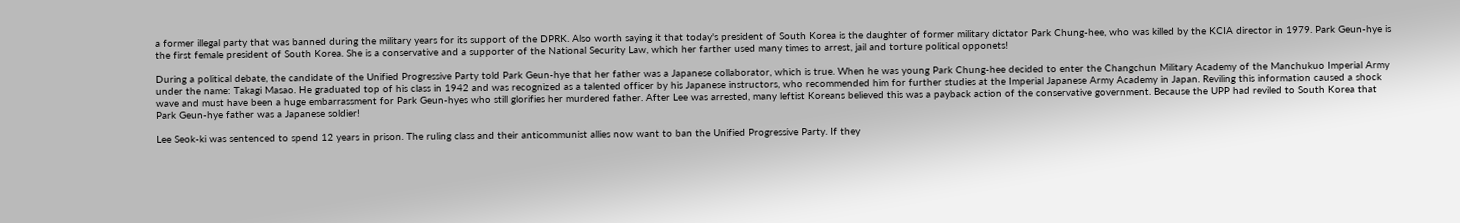a former illegal party that was banned during the military years for its support of the DPRK. Also worth saying it that today's president of South Korea is the daughter of former military dictator Park Chung-hee, who was killed by the KCIA director in 1979. Park Geun-hye is the first female president of South Korea. She is a conservative and a supporter of the National Security Law, which her farther used many times to arrest, jail and torture political opponets!

During a political debate, the candidate of the Unified Progressive Party told Park Geun-hye that her father was a Japanese collaborator, which is true. When he was young Park Chung-hee decided to enter the Changchun Military Academy of the Manchukuo Imperial Army under the name: Takagi Masao. He graduated top of his class in 1942 and was recognized as a talented officer by his Japanese instructors, who recommended him for further studies at the Imperial Japanese Army Academy in Japan. Reviling this information caused a shock wave and must have been a huge embarrassment for Park Geun-hyes who still glorifies her murdered father. After Lee was arrested, many leftist Koreans believed this was a payback action of the conservative government. Because the UPP had reviled to South Korea that Park Geun-hye father was a Japanese soldier!

Lee Seok-ki was sentenced to spend 12 years in prison. The ruling class and their anticommunist allies now want to ban the Unified Progressive Party. If they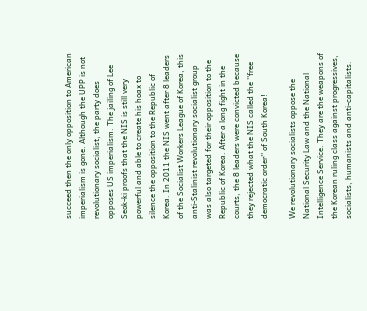succeed then the only opposition to American imperialism is gone. Although the UPP is not revolutionary socialist, the party does opposes US imperialism. The jailing of Lee Seok-ki proofs that the NIS is still very powerful and able to create his hoax to silence the opposition to the Republic of Korea. In 2011 the NIS went after 8 leaders of the Socialist Workers League of Korea, this anti-Stalinist revolutionary socialist group was also targeted for their opposition to the Republic of Korea. After a long fight in the courts, the 8 leaders were convicted because they rejected what the NIS called the ''free democratic order'' of South Korea!

We revolutionary socialists oppose the National Security Law and the National Intelligence Service. They are the weapons of the Korean ruling class against progressives, socialists, humanists and anti-capitalists.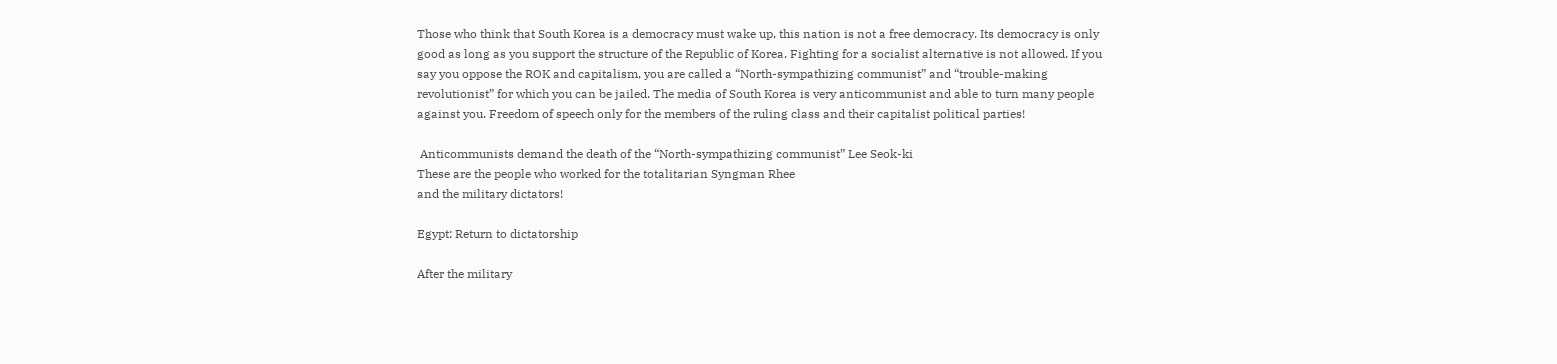Those who think that South Korea is a democracy must wake up, this nation is not a free democracy. Its democracy is only good as long as you support the structure of the Republic of Korea. Fighting for a socialist alternative is not allowed. If you say you oppose the ROK and capitalism, you are called a “North-sympathizing communist” and “trouble-making revolutionist” for which you can be jailed. The media of South Korea is very anticommunist and able to turn many people against you. Freedom of speech only for the members of the ruling class and their capitalist political parties!

 Anticommunists demand the death of the “North-sympathizing communist” Lee Seok-ki
These are the people who worked for the totalitarian Syngman Rhee
and the military dictators!

Egypt: Return to dictatorship

After the military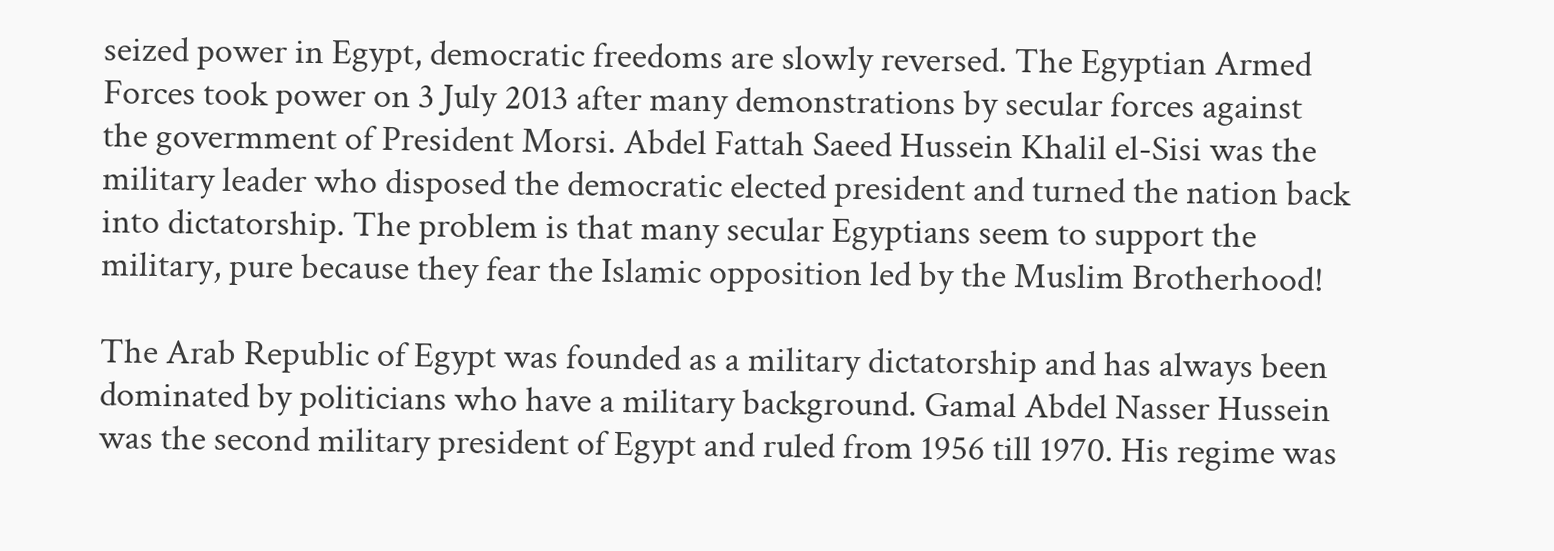seized power in Egypt, democratic freedoms are slowly reversed. The Egyptian Armed Forces took power on 3 July 2013 after many demonstrations by secular forces against the govermment of President Morsi. Abdel Fattah Saeed Hussein Khalil el-Sisi was the military leader who disposed the democratic elected president and turned the nation back into dictatorship. The problem is that many secular Egyptians seem to support the military, pure because they fear the Islamic opposition led by the Muslim Brotherhood!

The Arab Republic of Egypt was founded as a military dictatorship and has always been dominated by politicians who have a military background. Gamal Abdel Nasser Hussein was the second military president of Egypt and ruled from 1956 till 1970. His regime was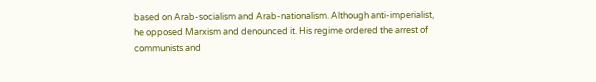based on Arab-socialism and Arab-nationalism. Although anti-imperialist, he opposed Marxism and denounced it. His regime ordered the arrest of communists and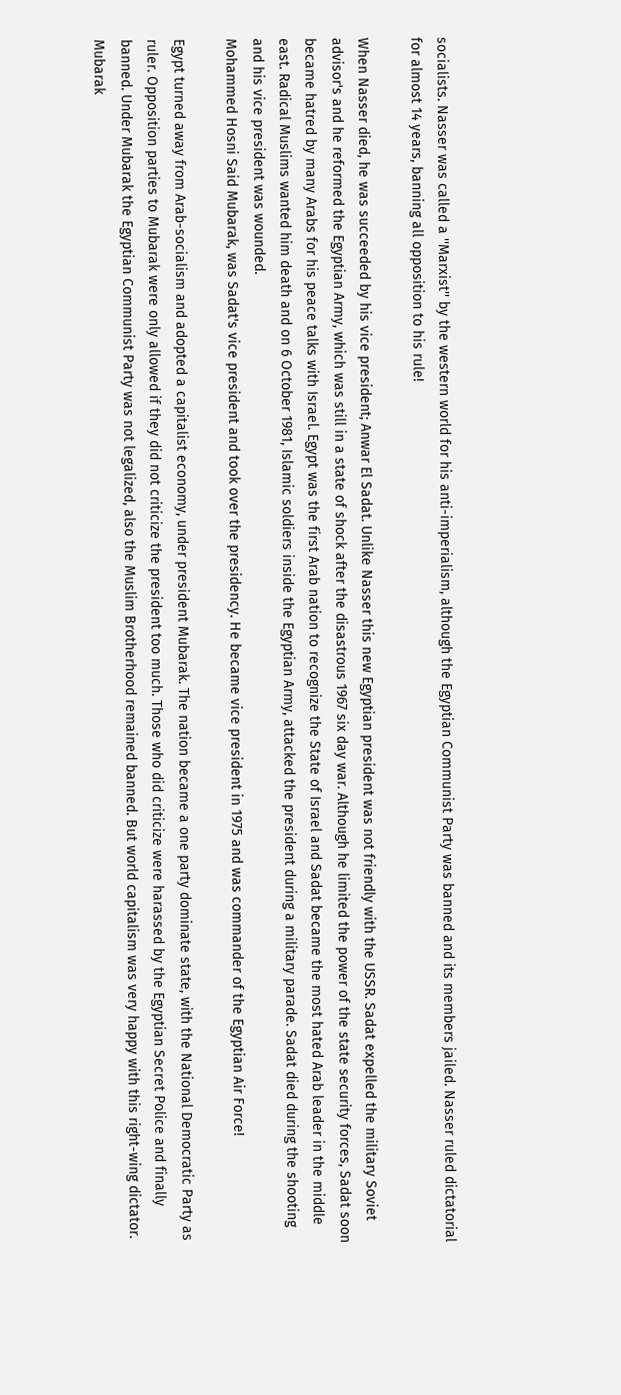socialists. Nasser was called a ''Marxist'' by the western world for his anti-imperialism, although the Egyptian Communist Party was banned and its members jailed. Nasser ruled dictatorial for almost 14 years, banning all opposition to his rule!

When Nasser died, he was succeeded by his vice president; Anwar El Sadat. Unlike Nasser this new Egyptian president was not friendly with the USSR. Sadat expelled the military Soviet advisor's and he reformed the Egyptian Army, which was still in a state of shock after the disastrous 1967 six day war. Although he limited the power of the state security forces, Sadat soon became hatred by many Arabs for his peace talks with Israel. Egypt was the first Arab nation to recognize the State of Israel and Sadat became the most hated Arab leader in the middle east. Radical Muslims wanted him death and on 6 October 1981, Islamic soldiers inside the Egyptian Army, attacked the president during a military parade. Sadat died during the shooting and his vice president was wounded.
Mohammed Hosni Said Mubarak, was Sadat's vice president and took over the presidency. He became vice president in 1975 and was commander of the Egyptian Air Force!

Egypt turned away from Arab-socialism and adopted a capitalist economy, under president Mubarak. The nation became a one party dominate state, with the National Democratic Party as ruler. Opposition parties to Mubarak were only allowed if they did not criticize the president too much. Those who did criticize were harassed by the Egyptian Secret Police and finally banned. Under Mubarak the Egyptian Communist Party was not legalized, also the Muslim Brotherhood remained banned. But world capitalism was very happy with this right-wing dictator. Mubarak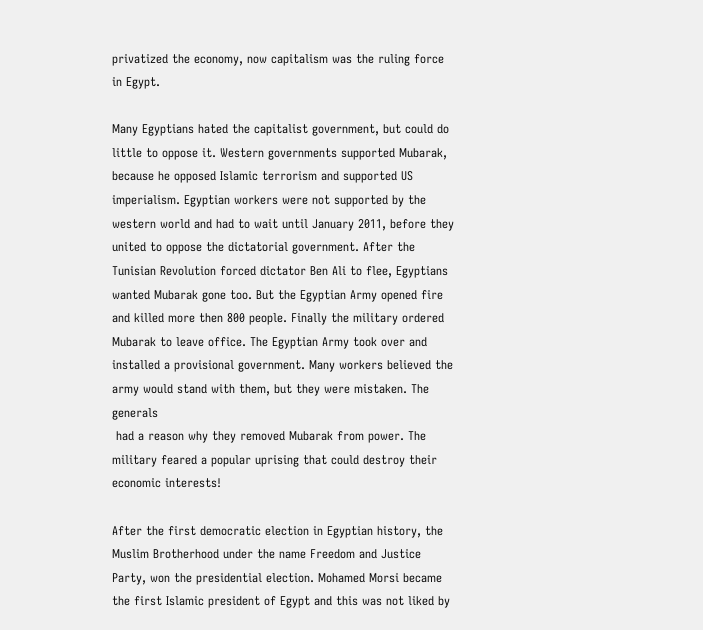privatized the economy, now capitalism was the ruling force in Egypt.

Many Egyptians hated the capitalist government, but could do little to oppose it. Western governments supported Mubarak, because he opposed Islamic terrorism and supported US imperialism. Egyptian workers were not supported by the western world and had to wait until January 2011, before they united to oppose the dictatorial government. After the Tunisian Revolution forced dictator Ben Ali to flee, Egyptians wanted Mubarak gone too. But the Egyptian Army opened fire and killed more then 800 people. Finally the military ordered Mubarak to leave office. The Egyptian Army took over and installed a provisional government. Many workers believed the army would stand with them, but they were mistaken. The generals
 had a reason why they removed Mubarak from power. The military feared a popular uprising that could destroy their economic interests!

After the first democratic election in Egyptian history, the Muslim Brotherhood under the name Freedom and Justice Party, won the presidential election. Mohamed Morsi became the first Islamic president of Egypt and this was not liked by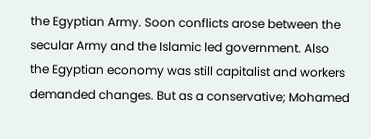the Egyptian Army. Soon conflicts arose between the secular Army and the Islamic led government. Also the Egyptian economy was still capitalist and workers demanded changes. But as a conservative; Mohamed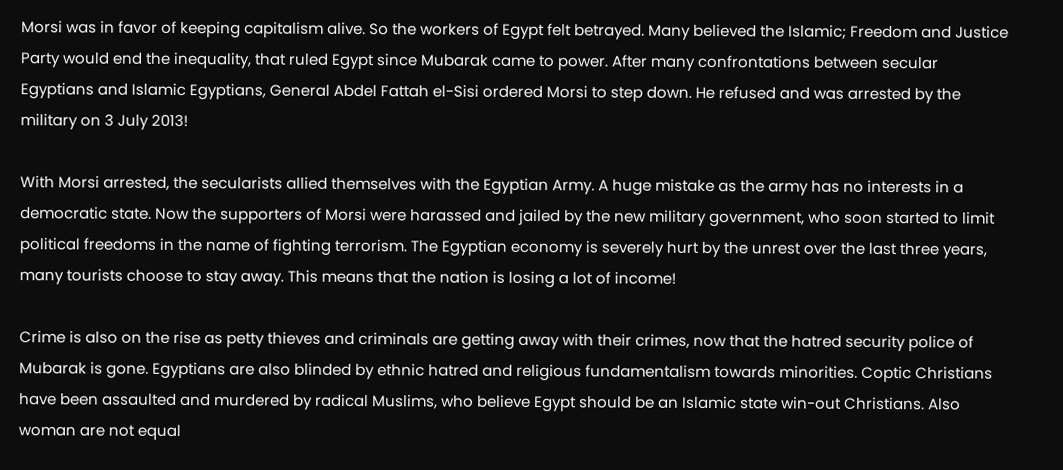Morsi was in favor of keeping capitalism alive. So the workers of Egypt felt betrayed. Many believed the Islamic; Freedom and Justice Party would end the inequality, that ruled Egypt since Mubarak came to power. After many confrontations between secular Egyptians and Islamic Egyptians, General Abdel Fattah el-Sisi ordered Morsi to step down. He refused and was arrested by the military on 3 July 2013!

With Morsi arrested, the secularists allied themselves with the Egyptian Army. A huge mistake as the army has no interests in a democratic state. Now the supporters of Morsi were harassed and jailed by the new military government, who soon started to limit political freedoms in the name of fighting terrorism. The Egyptian economy is severely hurt by the unrest over the last three years, many tourists choose to stay away. This means that the nation is losing a lot of income!

Crime is also on the rise as petty thieves and criminals are getting away with their crimes, now that the hatred security police of Mubarak is gone. Egyptians are also blinded by ethnic hatred and religious fundamentalism towards minorities. Coptic Christians have been assaulted and murdered by radical Muslims, who believe Egypt should be an Islamic state win-out Christians. Also woman are not equal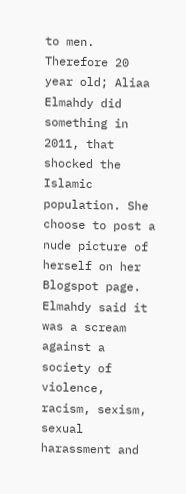to men. Therefore 20 year old; Aliaa Elmahdy did something in 2011, that shocked the Islamic population. She choose to post a nude picture of herself on her Blogspot page. Elmahdy said it was a scream against a society of violence, racism, sexism, sexual harassment and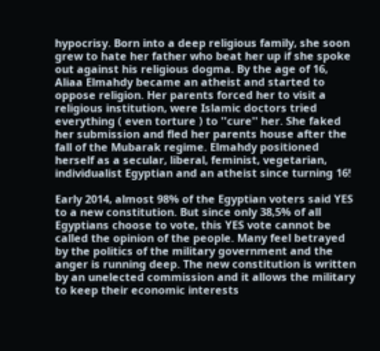hypocrisy. Born into a deep religious family, she soon grew to hate her father who beat her up if she spoke out against his religious dogma. By the age of 16, Aliaa Elmahdy became an atheist and started to oppose religion. Her parents forced her to visit a religious institution, were Islamic doctors tried everything ( even torture ) to ''cure'' her. She faked her submission and fled her parents house after the fall of the Mubarak regime. Elmahdy positioned herself as a secular, liberal, feminist, vegetarian, individualist Egyptian and an atheist since turning 16!

Early 2014, almost 98% of the Egyptian voters said YES to a new constitution. But since only 38,5% of all Egyptians choose to vote, this YES vote cannot be called the opinion of the people. Many feel betrayed by the politics of the military government and the anger is running deep. The new constitution is written by an unelected commission and it allows the military to keep their economic interests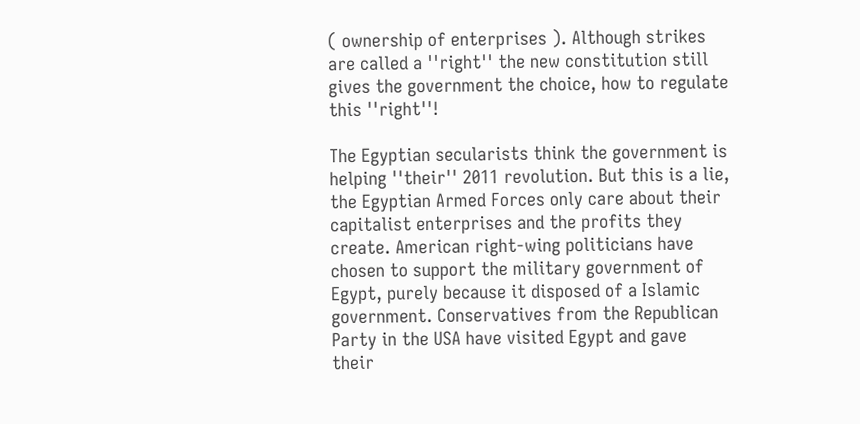( ownership of enterprises ). Although strikes are called a ''right'' the new constitution still gives the government the choice, how to regulate this ''right''!

The Egyptian secularists think the government is helping ''their'' 2011 revolution. But this is a lie, the Egyptian Armed Forces only care about their capitalist enterprises and the profits they create. American right-wing politicians have chosen to support the military government of Egypt, purely because it disposed of a Islamic government. Conservatives from the Republican Party in the USA have visited Egypt and gave their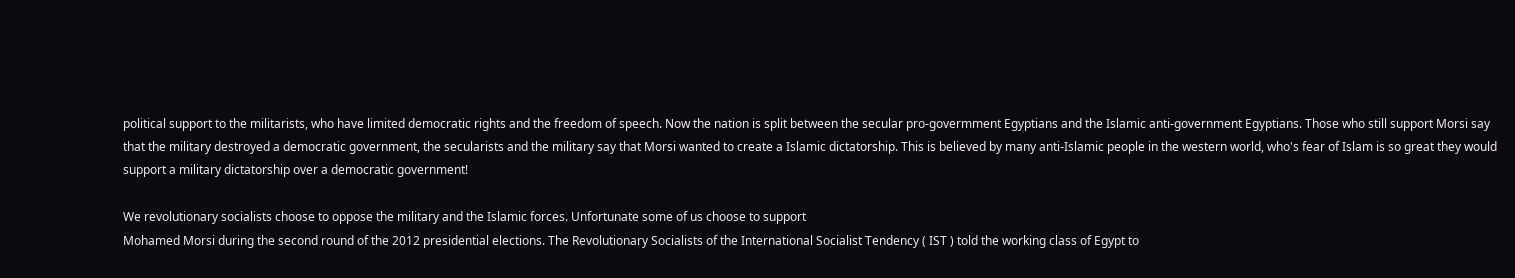political support to the militarists, who have limited democratic rights and the freedom of speech. Now the nation is split between the secular pro-govermment Egyptians and the Islamic anti-government Egyptians. Those who still support Morsi say that the military destroyed a democratic government, the secularists and the military say that Morsi wanted to create a Islamic dictatorship. This is believed by many anti-Islamic people in the western world, who's fear of Islam is so great they would support a military dictatorship over a democratic government!

We revolutionary socialists choose to oppose the military and the Islamic forces. Unfortunate some of us choose to support
Mohamed Morsi during the second round of the 2012 presidential elections. The Revolutionary Socialists of the International Socialist Tendency ( IST ) told the working class of Egypt to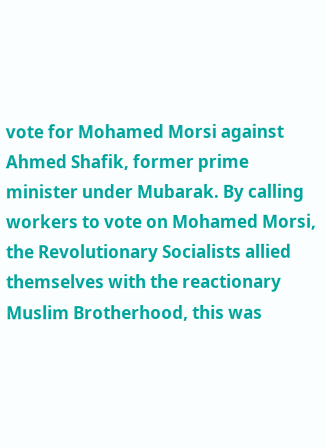vote for Mohamed Morsi against Ahmed Shafik, former prime minister under Mubarak. By calling workers to vote on Mohamed Morsi, the Revolutionary Socialists allied themselves with the reactionary Muslim Brotherhood, this was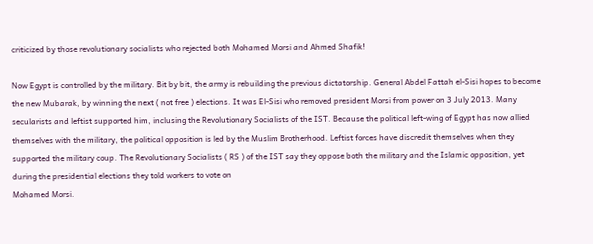criticized by those revolutionary socialists who rejected both Mohamed Morsi and Ahmed Shafik!

Now Egypt is controlled by the military. Bit by bit, the army is rebuilding the previous dictatorship. General Abdel Fattah el-Sisi hopes to become the new Mubarak, by winning the next ( not free ) elections. It was El-Sisi who removed president Morsi from power on 3 July 2013. Many secularists and leftist supported him, inclusing the Revolutionary Socialists of the IST. Because the political left-wing of Egypt has now allied themselves with the military, the political opposition is led by the Muslim Brotherhood. Leftist forces have discredit themselves when they supported the military coup. The Revolutionary Socialists ( RS ) of the IST say they oppose both the military and the Islamic opposition, yet during the presidential elections they told workers to vote on
Mohamed Morsi.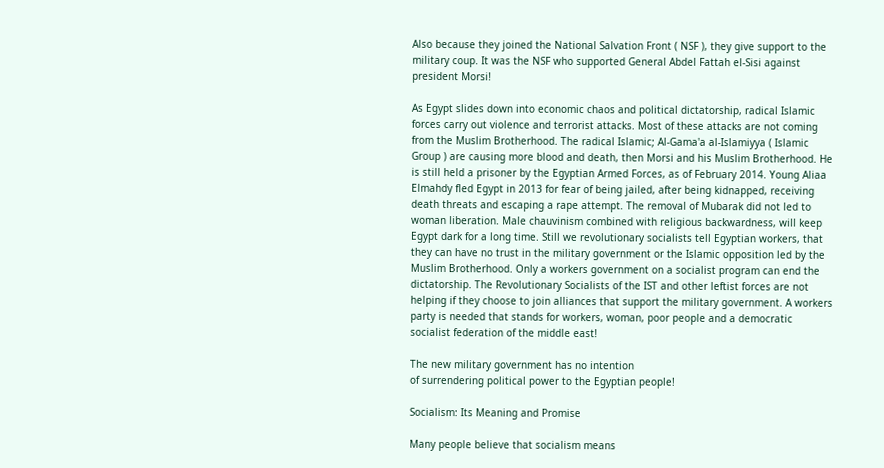Also because they joined the National Salvation Front ( NSF ), they give support to the military coup. It was the NSF who supported General Abdel Fattah el-Sisi against president Morsi!

As Egypt slides down into economic chaos and political dictatorship, radical Islamic forces carry out violence and terrorist attacks. Most of these attacks are not coming from the Muslim Brotherhood. The radical Islamic; Al-Gama'a al-Islamiyya ( Islamic Group ) are causing more blood and death, then Morsi and his Muslim Brotherhood. He is still held a prisoner by the Egyptian Armed Forces, as of February 2014. Young Aliaa Elmahdy fled Egypt in 2013 for fear of being jailed, after being kidnapped, receiving death threats and escaping a rape attempt. The removal of Mubarak did not led to woman liberation. Male chauvinism combined with religious backwardness, will keep Egypt dark for a long time. Still we revolutionary socialists tell Egyptian workers, that they can have no trust in the military government or the Islamic opposition led by the Muslim Brotherhood. Only a workers government on a socialist program can end the dictatorship. The Revolutionary Socialists of the IST and other leftist forces are not helping if they choose to join alliances that support the military government. A workers party is needed that stands for workers, woman, poor people and a democratic socialist federation of the middle east!

The new military government has no intention
of surrendering political power to the Egyptian people!

Socialism: Its Meaning and Promise

Many people believe that socialism means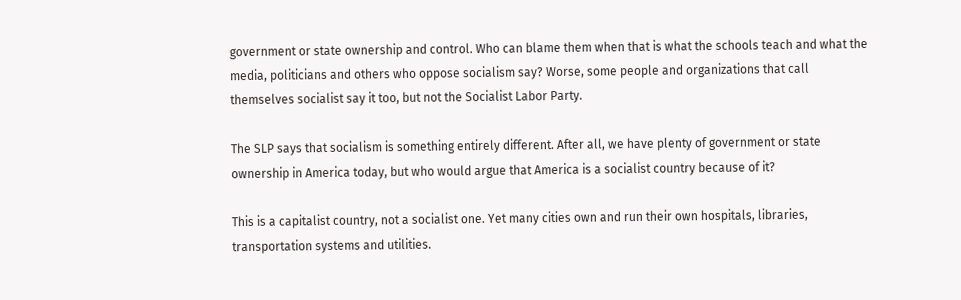government or state ownership and control. Who can blame them when that is what the schools teach and what the media, politicians and others who oppose socialism say? Worse, some people and organizations that call themselves socialist say it too, but not the Socialist Labor Party.

The SLP says that socialism is something entirely different. After all, we have plenty of government or state ownership in America today, but who would argue that America is a socialist country because of it?

This is a capitalist country, not a socialist one. Yet many cities own and run their own hospitals, libraries, transportation systems and utilities.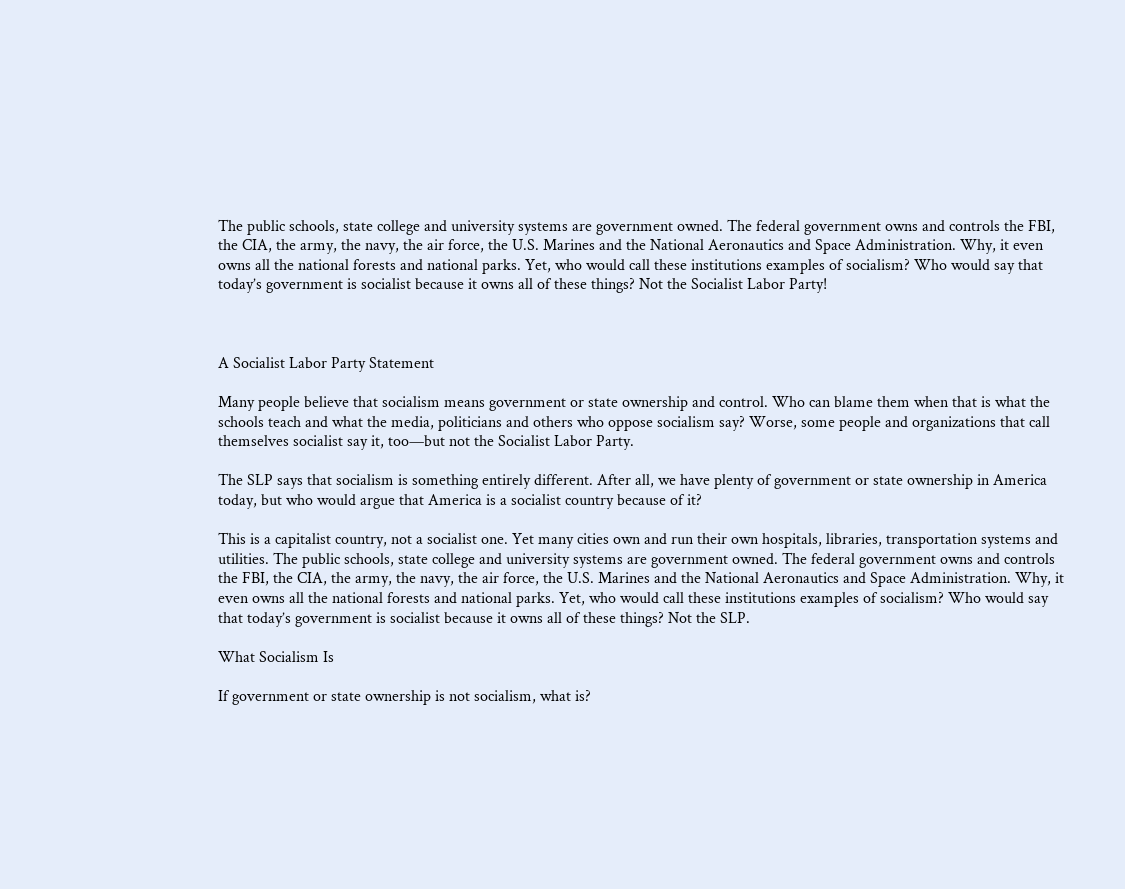The public schools, state college and university systems are government owned. The federal government owns and controls the FBI, the CIA, the army, the navy, the air force, the U.S. Marines and the National Aeronautics and Space Administration. Why, it even owns all the national forests and national parks. Yet, who would call these institutions examples of socialism? Who would say that today’s government is socialist because it owns all of these things? Not the Socialist Labor Party!



A Socialist Labor Party Statement

Many people believe that socialism means government or state ownership and control. Who can blame them when that is what the schools teach and what the media, politicians and others who oppose socialism say? Worse, some people and organizations that call themselves socialist say it, too—but not the Socialist Labor Party.

The SLP says that socialism is something entirely different. After all, we have plenty of government or state ownership in America today, but who would argue that America is a socialist country because of it?

This is a capitalist country, not a socialist one. Yet many cities own and run their own hospitals, libraries, transportation systems and utilities. The public schools, state college and university systems are government owned. The federal government owns and controls the FBI, the CIA, the army, the navy, the air force, the U.S. Marines and the National Aeronautics and Space Administration. Why, it even owns all the national forests and national parks. Yet, who would call these institutions examples of socialism? Who would say that today’s government is socialist because it owns all of these things? Not the SLP.

What Socialism Is

If government or state ownership is not socialism, what is?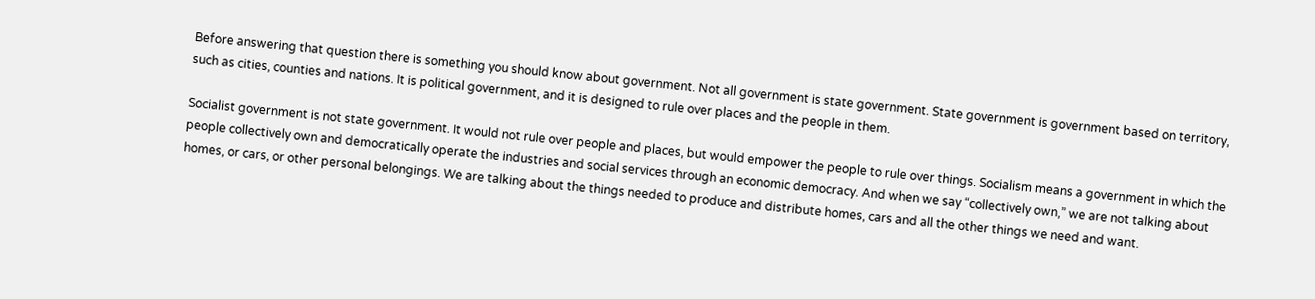Before answering that question there is something you should know about government. Not all government is state government. State government is government based on territory, such as cities, counties and nations. It is political government, and it is designed to rule over places and the people in them.

Socialist government is not state government. It would not rule over people and places, but would empower the people to rule over things. Socialism means a government in which the people collectively own and democratically operate the industries and social services through an economic democracy. And when we say “collectively own,” we are not talking about homes, or cars, or other personal belongings. We are talking about the things needed to produce and distribute homes, cars and all the other things we need and want.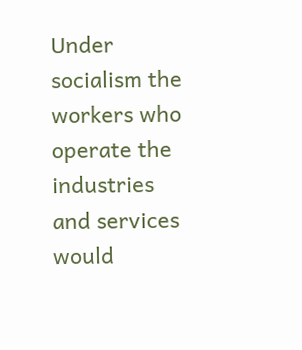Under socialism the workers who operate the industries and services would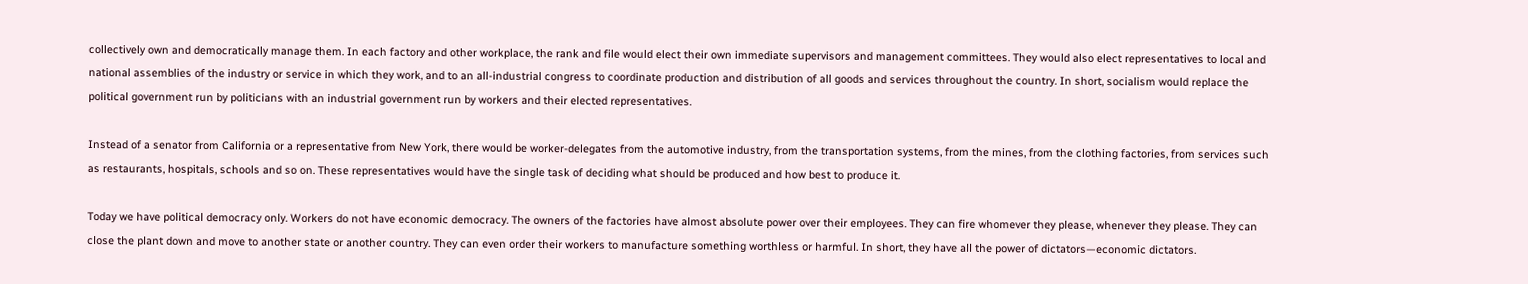collectively own and democratically manage them. In each factory and other workplace, the rank and file would elect their own immediate supervisors and management committees. They would also elect representatives to local and national assemblies of the industry or service in which they work, and to an all-industrial congress to coordinate production and distribution of all goods and services throughout the country. In short, socialism would replace the political government run by politicians with an industrial government run by workers and their elected representatives.

Instead of a senator from California or a representative from New York, there would be worker-delegates from the automotive industry, from the transportation systems, from the mines, from the clothing factories, from services such as restaurants, hospitals, schools and so on. These representatives would have the single task of deciding what should be produced and how best to produce it.

Today we have political democracy only. Workers do not have economic democracy. The owners of the factories have almost absolute power over their employees. They can fire whomever they please, whenever they please. They can close the plant down and move to another state or another country. They can even order their workers to manufacture something worthless or harmful. In short, they have all the power of dictators—economic dictators.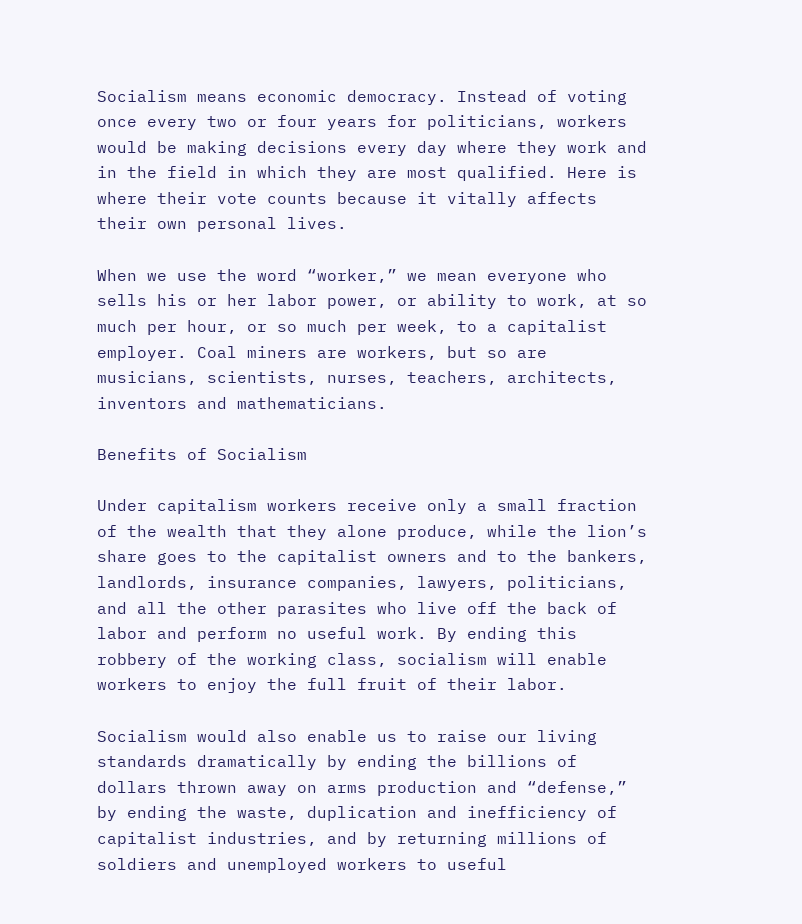Socialism means economic democracy. Instead of voting once every two or four years for politicians, workers would be making decisions every day where they work and in the field in which they are most qualified. Here is where their vote counts because it vitally affects their own personal lives.

When we use the word “worker,” we mean everyone who sells his or her labor power, or ability to work, at so much per hour, or so much per week, to a capitalist employer. Coal miners are workers, but so are musicians, scientists, nurses, teachers, architects, inventors and mathematicians.

Benefits of Socialism

Under capitalism workers receive only a small fraction of the wealth that they alone produce, while the lion’s share goes to the capitalist owners and to the bankers, landlords, insurance companies, lawyers, politicians, and all the other parasites who live off the back of labor and perform no useful work. By ending this robbery of the working class, socialism will enable workers to enjoy the full fruit of their labor.

Socialism would also enable us to raise our living standards dramatically by ending the billions of dollars thrown away on arms production and “defense,” by ending the waste, duplication and inefficiency of capitalist industries, and by returning millions of soldiers and unemployed workers to useful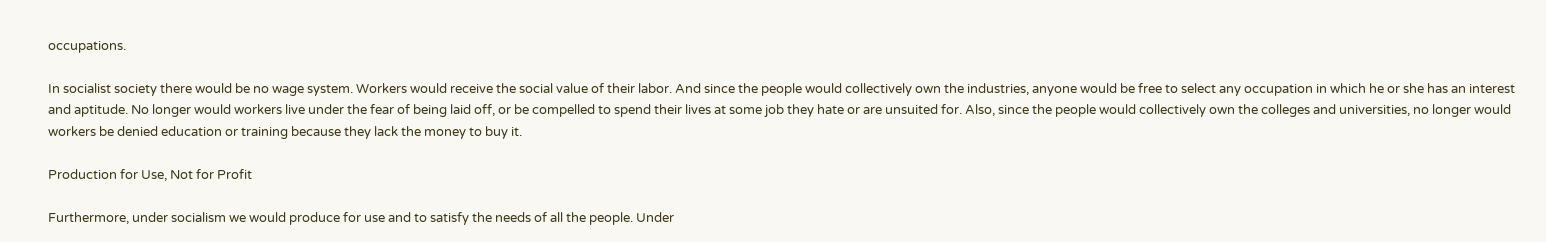occupations.

In socialist society there would be no wage system. Workers would receive the social value of their labor. And since the people would collectively own the industries, anyone would be free to select any occupation in which he or she has an interest and aptitude. No longer would workers live under the fear of being laid off, or be compelled to spend their lives at some job they hate or are unsuited for. Also, since the people would collectively own the colleges and universities, no longer would workers be denied education or training because they lack the money to buy it.

Production for Use, Not for Profit

Furthermore, under socialism we would produce for use and to satisfy the needs of all the people. Under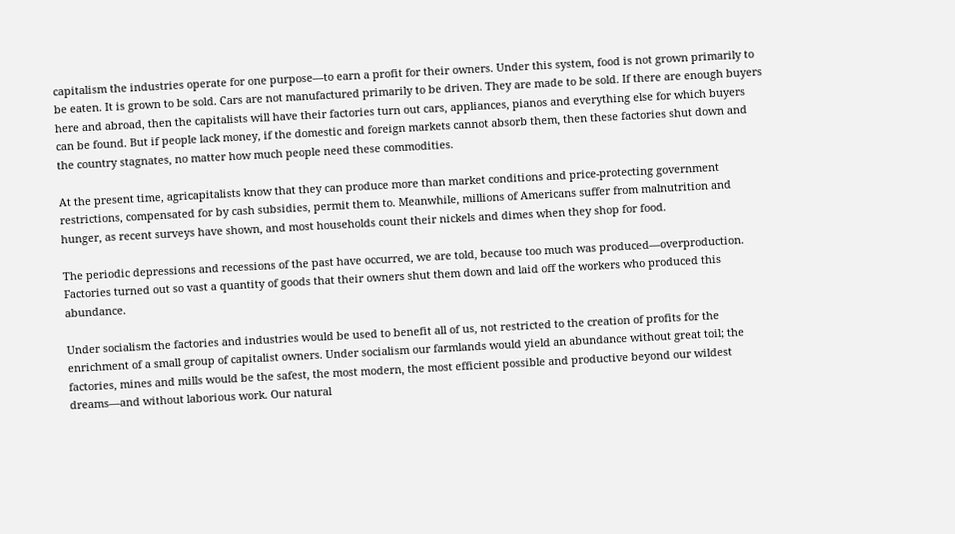capitalism the industries operate for one purpose—to earn a profit for their owners. Under this system, food is not grown primarily to be eaten. It is grown to be sold. Cars are not manufactured primarily to be driven. They are made to be sold. If there are enough buyers here and abroad, then the capitalists will have their factories turn out cars, appliances, pianos and everything else for which buyers can be found. But if people lack money, if the domestic and foreign markets cannot absorb them, then these factories shut down and the country stagnates, no matter how much people need these commodities.

At the present time, agricapitalists know that they can produce more than market conditions and price-protecting government restrictions, compensated for by cash subsidies, permit them to. Meanwhile, millions of Americans suffer from malnutrition and hunger, as recent surveys have shown, and most households count their nickels and dimes when they shop for food.

The periodic depressions and recessions of the past have occurred, we are told, because too much was produced—overproduction. Factories turned out so vast a quantity of goods that their owners shut them down and laid off the workers who produced this abundance.

Under socialism the factories and industries would be used to benefit all of us, not restricted to the creation of profits for the enrichment of a small group of capitalist owners. Under socialism our farmlands would yield an abundance without great toil; the factories, mines and mills would be the safest, the most modern, the most efficient possible and productive beyond our wildest dreams—and without laborious work. Our natural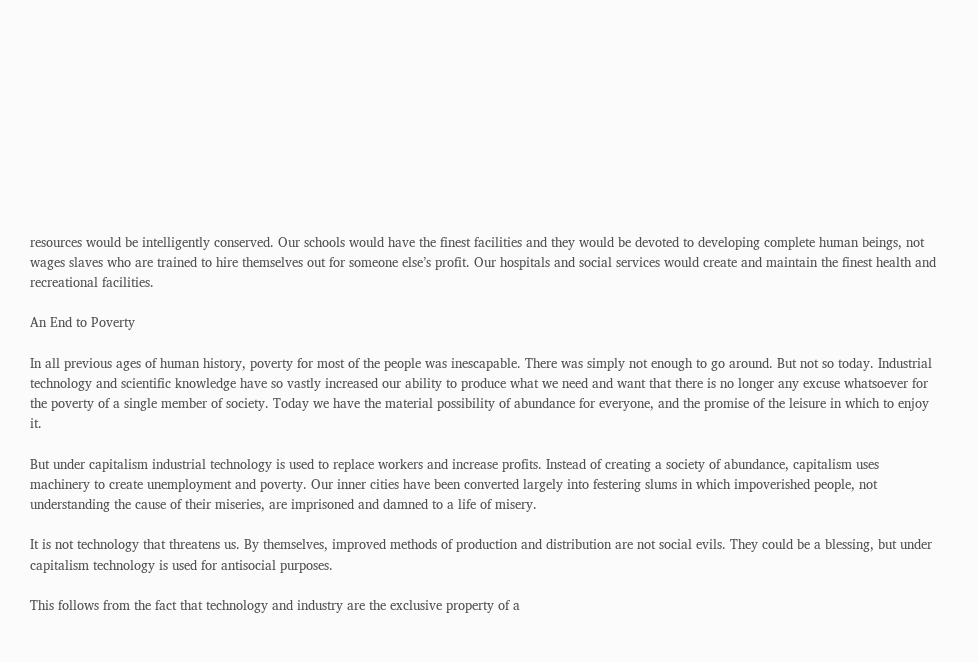resources would be intelligently conserved. Our schools would have the finest facilities and they would be devoted to developing complete human beings, not wages slaves who are trained to hire themselves out for someone else’s profit. Our hospitals and social services would create and maintain the finest health and recreational facilities.

An End to Poverty

In all previous ages of human history, poverty for most of the people was inescapable. There was simply not enough to go around. But not so today. Industrial technology and scientific knowledge have so vastly increased our ability to produce what we need and want that there is no longer any excuse whatsoever for the poverty of a single member of society. Today we have the material possibility of abundance for everyone, and the promise of the leisure in which to enjoy it.

But under capitalism industrial technology is used to replace workers and increase profits. Instead of creating a society of abundance, capitalism uses machinery to create unemployment and poverty. Our inner cities have been converted largely into festering slums in which impoverished people, not understanding the cause of their miseries, are imprisoned and damned to a life of misery.

It is not technology that threatens us. By themselves, improved methods of production and distribution are not social evils. They could be a blessing, but under capitalism technology is used for antisocial purposes.

This follows from the fact that technology and industry are the exclusive property of a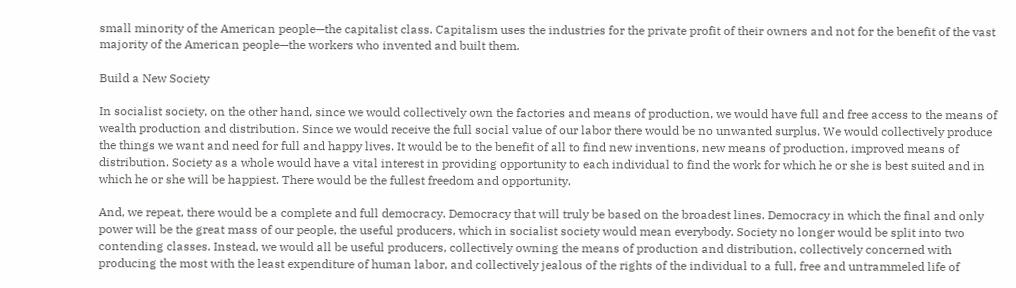small minority of the American people—the capitalist class. Capitalism uses the industries for the private profit of their owners and not for the benefit of the vast majority of the American people—the workers who invented and built them.

Build a New Society

In socialist society, on the other hand, since we would collectively own the factories and means of production, we would have full and free access to the means of wealth production and distribution. Since we would receive the full social value of our labor there would be no unwanted surplus. We would collectively produce the things we want and need for full and happy lives. It would be to the benefit of all to find new inventions, new means of production, improved means of distribution. Society as a whole would have a vital interest in providing opportunity to each individual to find the work for which he or she is best suited and in which he or she will be happiest. There would be the fullest freedom and opportunity.

And, we repeat, there would be a complete and full democracy. Democracy that will truly be based on the broadest lines. Democracy in which the final and only power will be the great mass of our people, the useful producers, which in socialist society would mean everybody. Society no longer would be split into two contending classes. Instead, we would all be useful producers, collectively owning the means of production and distribution, collectively concerned with producing the most with the least expenditure of human labor, and collectively jealous of the rights of the individual to a full, free and untrammeled life of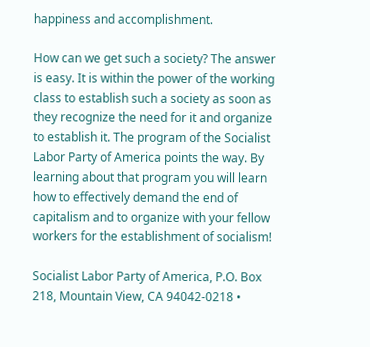happiness and accomplishment.

How can we get such a society? The answer is easy. It is within the power of the working class to establish such a society as soon as they recognize the need for it and organize to establish it. The program of the Socialist Labor Party of America points the way. By learning about that program you will learn how to effectively demand the end of capitalism and to organize with your fellow workers for the establishment of socialism!

Socialist Labor Party of America, P.O. Box 218, Mountain View, CA 94042-0218 •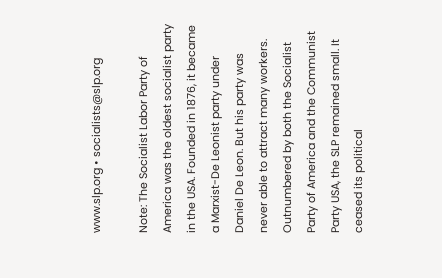www.slp.org • socialists@slp.org

Note: The Socialist Labor Party of America was the oldest socialist party in the USA. Founded in 1876, it became a Marxist-De Leonist party under Daniel De Leon. But his party was never able to attract many workers. Outnumbered by both the Socialist Party of America and the Communist Party USA, the SLP remained small. It ceased its political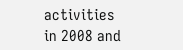activities in 2008 and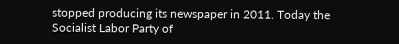stopped producing its newspaper in 2011. Today the Socialist Labor Party of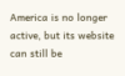America is no longer active, but its website can still be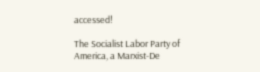accessed!

The Socialist Labor Party of America, a Marxist-De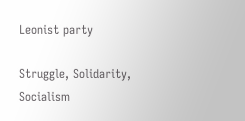Leonist party

Struggle, Solidarity, Socialism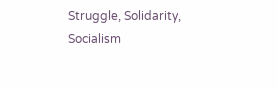Struggle, Solidarity, Socialism